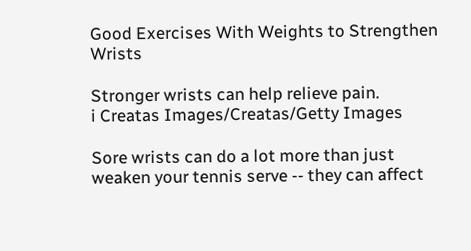Good Exercises With Weights to Strengthen Wrists

Stronger wrists can help relieve pain.
i Creatas Images/Creatas/Getty Images

Sore wrists can do a lot more than just weaken your tennis serve -- they can affect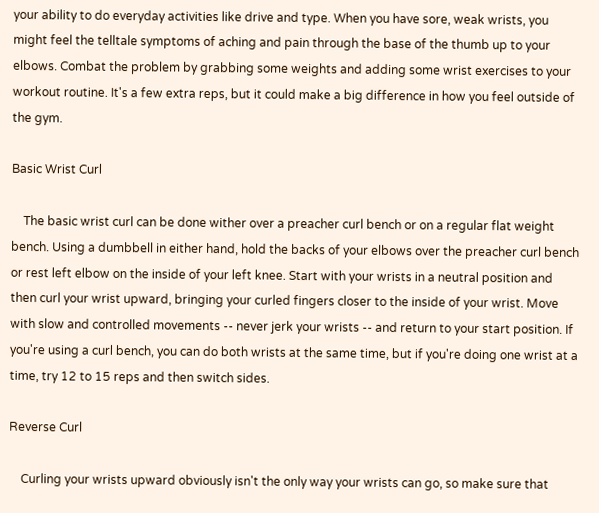your ability to do everyday activities like drive and type. When you have sore, weak wrists, you might feel the telltale symptoms of aching and pain through the base of the thumb up to your elbows. Combat the problem by grabbing some weights and adding some wrist exercises to your workout routine. It's a few extra reps, but it could make a big difference in how you feel outside of the gym.

Basic Wrist Curl

    The basic wrist curl can be done wither over a preacher curl bench or on a regular flat weight bench. Using a dumbbell in either hand, hold the backs of your elbows over the preacher curl bench or rest left elbow on the inside of your left knee. Start with your wrists in a neutral position and then curl your wrist upward, bringing your curled fingers closer to the inside of your wrist. Move with slow and controlled movements -- never jerk your wrists -- and return to your start position. If you're using a curl bench, you can do both wrists at the same time, but if you're doing one wrist at a time, try 12 to 15 reps and then switch sides.

Reverse Curl

    Curling your wrists upward obviously isn't the only way your wrists can go, so make sure that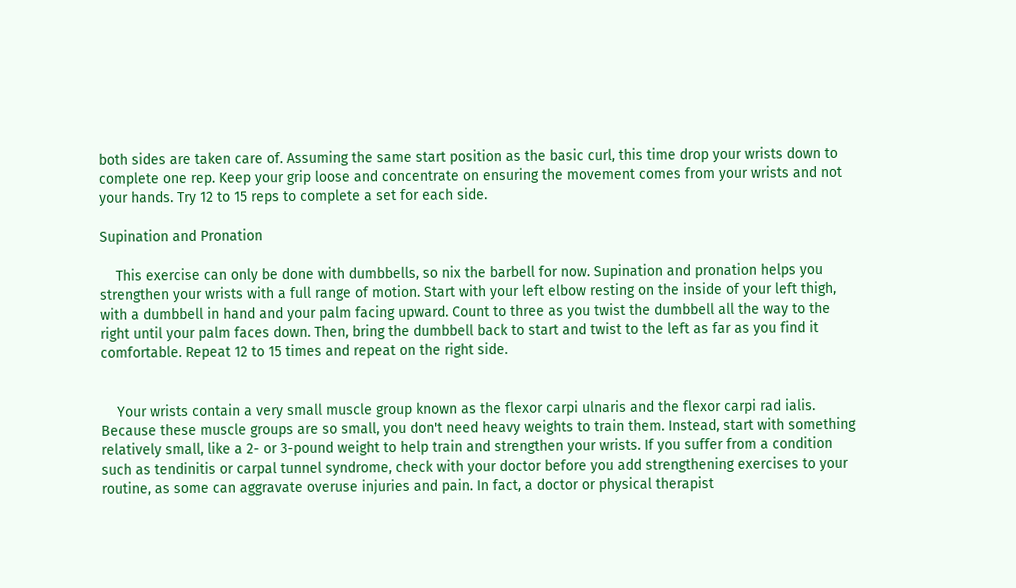both sides are taken care of. Assuming the same start position as the basic curl, this time drop your wrists down to complete one rep. Keep your grip loose and concentrate on ensuring the movement comes from your wrists and not your hands. Try 12 to 15 reps to complete a set for each side.

Supination and Pronation

    This exercise can only be done with dumbbells, so nix the barbell for now. Supination and pronation helps you strengthen your wrists with a full range of motion. Start with your left elbow resting on the inside of your left thigh, with a dumbbell in hand and your palm facing upward. Count to three as you twist the dumbbell all the way to the right until your palm faces down. Then, bring the dumbbell back to start and twist to the left as far as you find it comfortable. Repeat 12 to 15 times and repeat on the right side.


    Your wrists contain a very small muscle group known as the flexor carpi ulnaris and the flexor carpi rad ialis. Because these muscle groups are so small, you don't need heavy weights to train them. Instead, start with something relatively small, like a 2- or 3-pound weight to help train and strengthen your wrists. If you suffer from a condition such as tendinitis or carpal tunnel syndrome, check with your doctor before you add strengthening exercises to your routine, as some can aggravate overuse injuries and pain. In fact, a doctor or physical therapist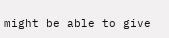might be able to give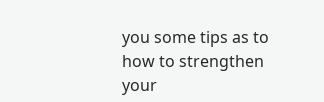you some tips as to how to strengthen your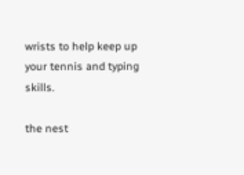wrists to help keep up your tennis and typing skills.

the nest